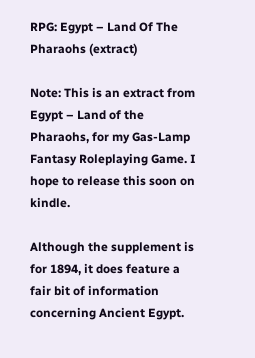RPG: Egypt – Land Of The Pharaohs (extract)

Note: This is an extract from Egypt – Land of the Pharaohs, for my Gas-Lamp Fantasy Roleplaying Game. I hope to release this soon on kindle.

Although the supplement is for 1894, it does feature a fair bit of information concerning Ancient Egypt.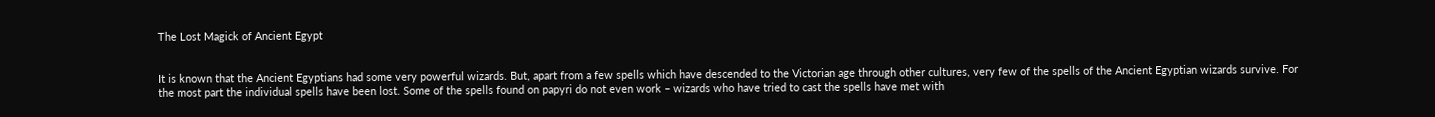The Lost Magick of Ancient Egypt


It is known that the Ancient Egyptians had some very powerful wizards. But, apart from a few spells which have descended to the Victorian age through other cultures, very few of the spells of the Ancient Egyptian wizards survive. For the most part the individual spells have been lost. Some of the spells found on papyri do not even work – wizards who have tried to cast the spells have met with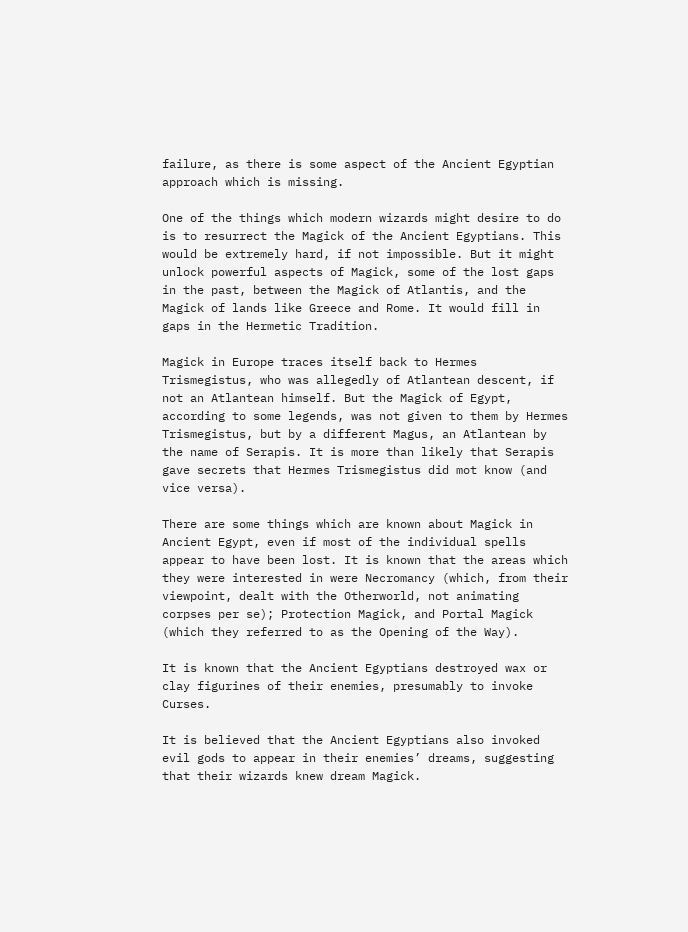failure, as there is some aspect of the Ancient Egyptian approach which is missing.

One of the things which modern wizards might desire to do is to resurrect the Magick of the Ancient Egyptians. This would be extremely hard, if not impossible. But it might unlock powerful aspects of Magick, some of the lost gaps in the past, between the Magick of Atlantis, and the Magick of lands like Greece and Rome. It would fill in gaps in the Hermetic Tradition.

Magick in Europe traces itself back to Hermes Trismegistus, who was allegedly of Atlantean descent, if not an Atlantean himself. But the Magick of Egypt, according to some legends, was not given to them by Hermes Trismegistus, but by a different Magus, an Atlantean by the name of Serapis. It is more than likely that Serapis gave secrets that Hermes Trismegistus did mot know (and vice versa).

There are some things which are known about Magick in Ancient Egypt, even if most of the individual spells appear to have been lost. It is known that the areas which they were interested in were Necromancy (which, from their viewpoint, dealt with the Otherworld, not animating corpses per se); Protection Magick, and Portal Magick (which they referred to as the Opening of the Way).

It is known that the Ancient Egyptians destroyed wax or clay figurines of their enemies, presumably to invoke Curses.

It is believed that the Ancient Egyptians also invoked evil gods to appear in their enemies’ dreams, suggesting that their wizards knew dream Magick.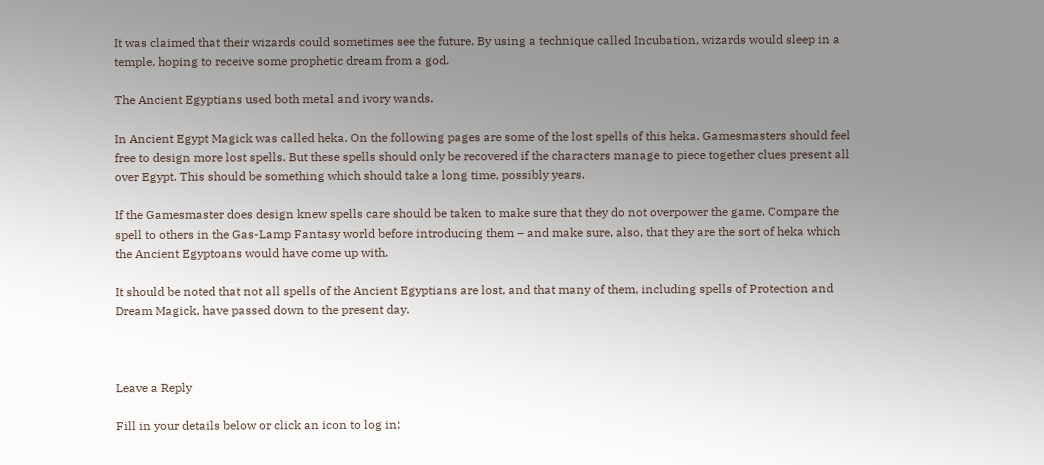It was claimed that their wizards could sometimes see the future. By using a technique called Incubation, wizards would sleep in a temple, hoping to receive some prophetic dream from a god.

The Ancient Egyptians used both metal and ivory wands.

In Ancient Egypt Magick was called heka. On the following pages are some of the lost spells of this heka. Gamesmasters should feel free to design more lost spells. But these spells should only be recovered if the characters manage to piece together clues present all over Egypt. This should be something which should take a long time, possibly years.

If the Gamesmaster does design knew spells care should be taken to make sure that they do not overpower the game. Compare the spell to others in the Gas-Lamp Fantasy world before introducing them – and make sure, also, that they are the sort of heka which the Ancient Egyptoans would have come up with.

It should be noted that not all spells of the Ancient Egyptians are lost, and that many of them, including spells of Protection and Dream Magick, have passed down to the present day.



Leave a Reply

Fill in your details below or click an icon to log in: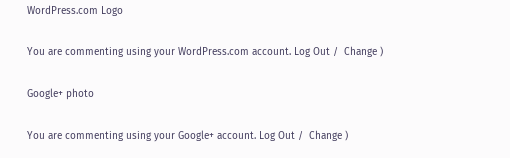WordPress.com Logo

You are commenting using your WordPress.com account. Log Out /  Change )

Google+ photo

You are commenting using your Google+ account. Log Out /  Change )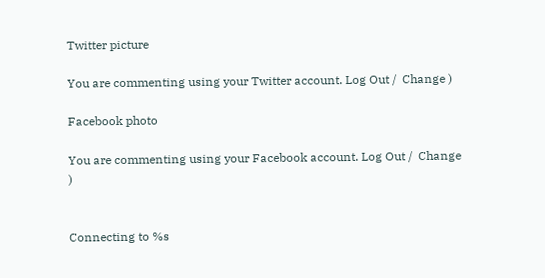Twitter picture

You are commenting using your Twitter account. Log Out /  Change )

Facebook photo

You are commenting using your Facebook account. Log Out /  Change )


Connecting to %s